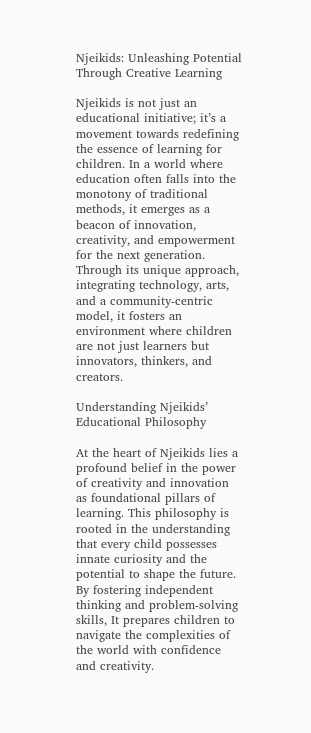Njeikids: Unleashing Potential Through Creative Learning

Njeikids is not just an educational initiative; it’s a movement towards redefining the essence of learning for children. In a world where education often falls into the monotony of traditional methods, it emerges as a beacon of innovation, creativity, and empowerment for the next generation. Through its unique approach, integrating technology, arts, and a community-centric model, it fosters an environment where children are not just learners but innovators, thinkers, and creators.

Understanding Njeikids’ Educational Philosophy

At the heart of Njeikids lies a profound belief in the power of creativity and innovation as foundational pillars of learning. This philosophy is rooted in the understanding that every child possesses innate curiosity and the potential to shape the future. By fostering independent thinking and problem-solving skills, It prepares children to navigate the complexities of the world with confidence and creativity.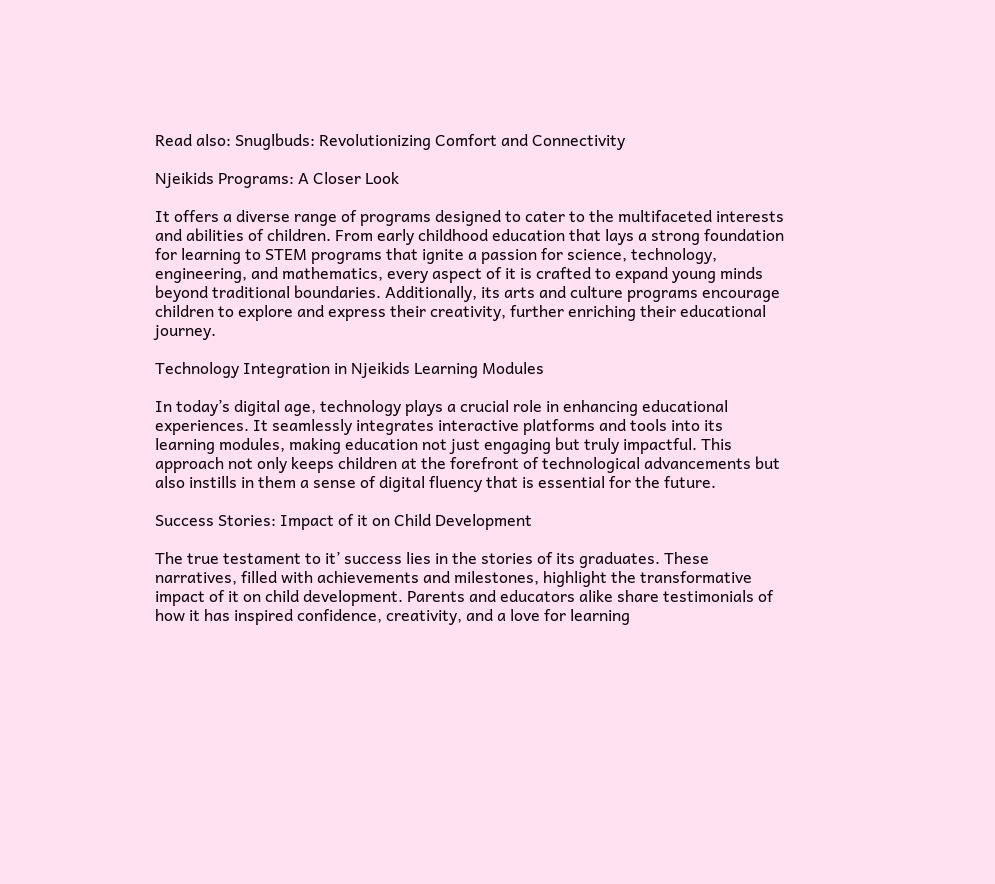Read also: Snuglbuds: Revolutionizing Comfort and Connectivity

Njeikids Programs: A Closer Look

It offers a diverse range of programs designed to cater to the multifaceted interests and abilities of children. From early childhood education that lays a strong foundation for learning to STEM programs that ignite a passion for science, technology, engineering, and mathematics, every aspect of it is crafted to expand young minds beyond traditional boundaries. Additionally, its arts and culture programs encourage children to explore and express their creativity, further enriching their educational journey.

Technology Integration in Njeikids Learning Modules

In today’s digital age, technology plays a crucial role in enhancing educational experiences. It seamlessly integrates interactive platforms and tools into its learning modules, making education not just engaging but truly impactful. This approach not only keeps children at the forefront of technological advancements but also instills in them a sense of digital fluency that is essential for the future.

Success Stories: Impact of it on Child Development

The true testament to it’ success lies in the stories of its graduates. These narratives, filled with achievements and milestones, highlight the transformative impact of it on child development. Parents and educators alike share testimonials of how it has inspired confidence, creativity, and a love for learning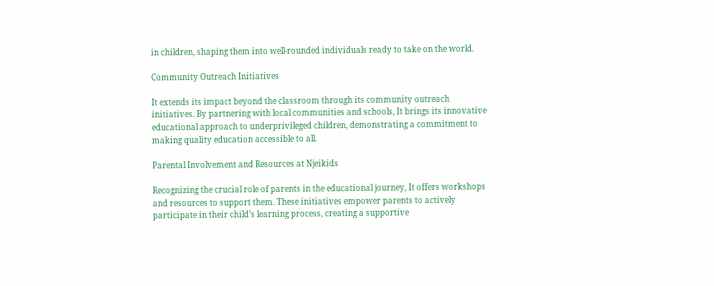in children, shaping them into well-rounded individuals ready to take on the world.

Community Outreach Initiatives

It extends its impact beyond the classroom through its community outreach initiatives. By partnering with local communities and schools, It brings its innovative educational approach to underprivileged children, demonstrating a commitment to making quality education accessible to all.

Parental Involvement and Resources at Njeikids

Recognizing the crucial role of parents in the educational journey, It offers workshops and resources to support them. These initiatives empower parents to actively participate in their child’s learning process, creating a supportive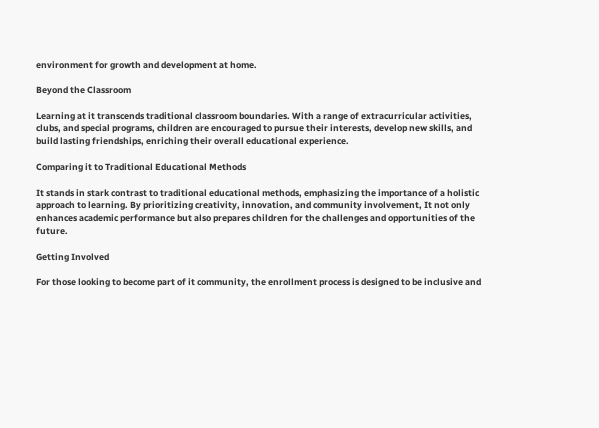environment for growth and development at home.

Beyond the Classroom

Learning at it transcends traditional classroom boundaries. With a range of extracurricular activities, clubs, and special programs, children are encouraged to pursue their interests, develop new skills, and build lasting friendships, enriching their overall educational experience.

Comparing it to Traditional Educational Methods

It stands in stark contrast to traditional educational methods, emphasizing the importance of a holistic approach to learning. By prioritizing creativity, innovation, and community involvement, It not only enhances academic performance but also prepares children for the challenges and opportunities of the future.

Getting Involved

For those looking to become part of it community, the enrollment process is designed to be inclusive and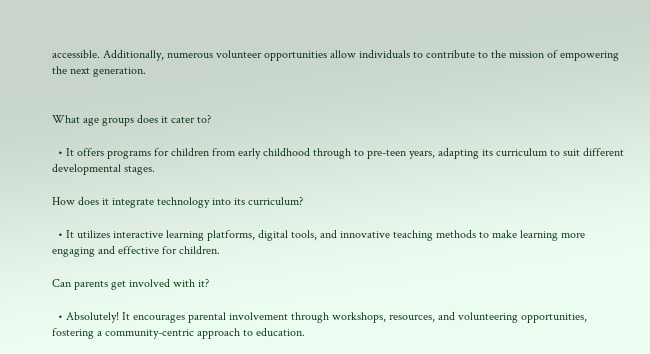accessible. Additionally, numerous volunteer opportunities allow individuals to contribute to the mission of empowering the next generation.


What age groups does it cater to?

  • It offers programs for children from early childhood through to pre-teen years, adapting its curriculum to suit different developmental stages.

How does it integrate technology into its curriculum?

  • It utilizes interactive learning platforms, digital tools, and innovative teaching methods to make learning more engaging and effective for children.

Can parents get involved with it?

  • Absolutely! It encourages parental involvement through workshops, resources, and volunteering opportunities, fostering a community-centric approach to education.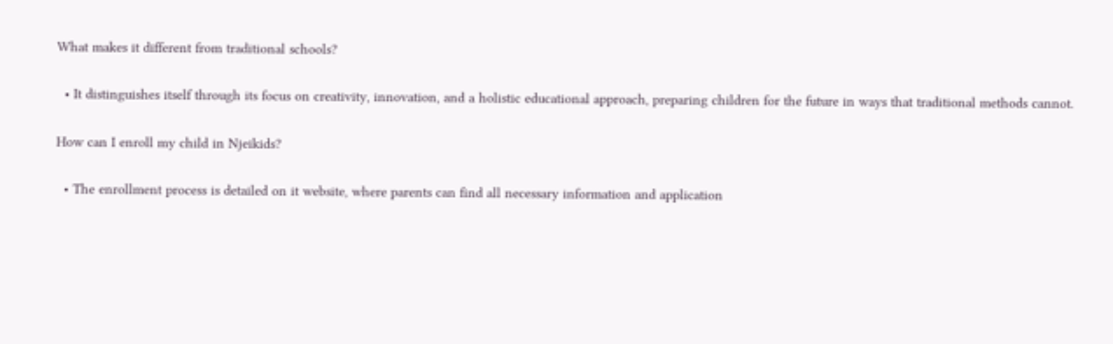What makes it different from traditional schools?

  • It distinguishes itself through its focus on creativity, innovation, and a holistic educational approach, preparing children for the future in ways that traditional methods cannot.

How can I enroll my child in Njeikids?

  • The enrollment process is detailed on it website, where parents can find all necessary information and application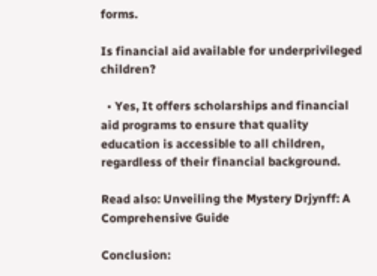forms.

Is financial aid available for underprivileged children?

  • Yes, It offers scholarships and financial aid programs to ensure that quality education is accessible to all children, regardless of their financial background.

Read also: Unveiling the Mystery Drjynff: A Comprehensive Guide

Conclusion: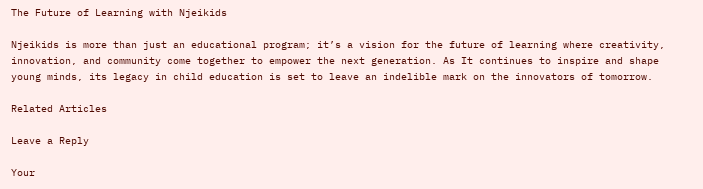The Future of Learning with Njeikids

Njeikids is more than just an educational program; it’s a vision for the future of learning where creativity, innovation, and community come together to empower the next generation. As It continues to inspire and shape young minds, its legacy in child education is set to leave an indelible mark on the innovators of tomorrow.

Related Articles

Leave a Reply

Your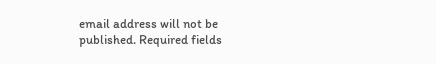email address will not be published. Required fields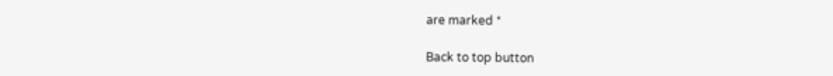are marked *

Back to top button